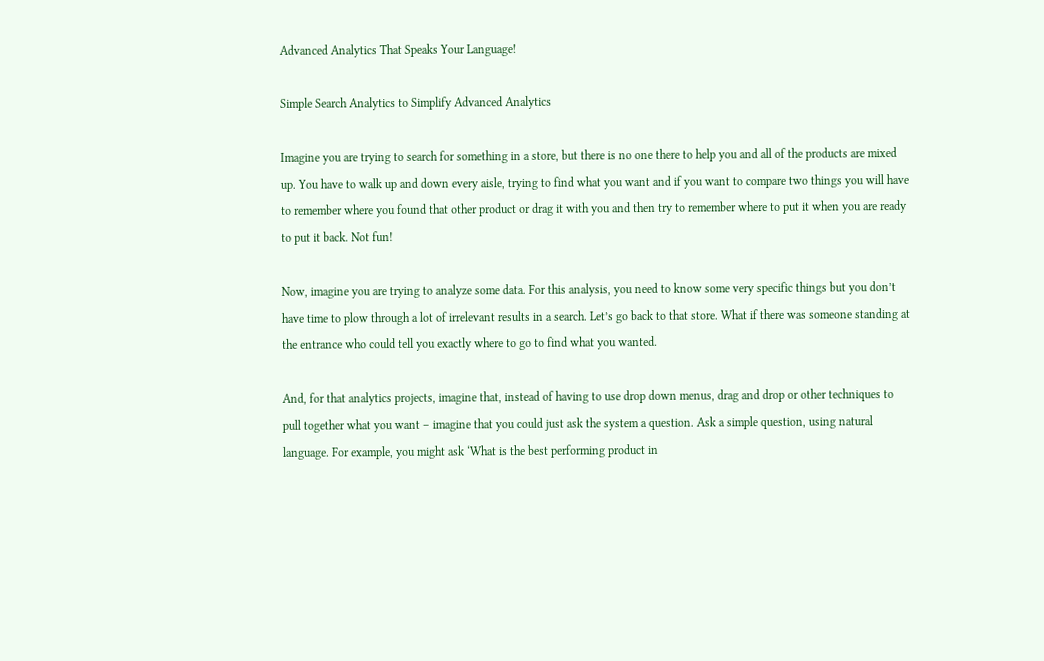Advanced Analytics That Speaks Your Language!

Simple Search Analytics to Simplify Advanced Analytics

Imagine you are trying to search for something in a store, but there is no one there to help you and all of the products are mixed up. You have to walk up and down every aisle, trying to find what you want and if you want to compare two things you will have to remember where you found that other product or drag it with you and then try to remember where to put it when you are ready to put it back. Not fun!

Now, imagine you are trying to analyze some data. For this analysis, you need to know some very specific things but you don’t have time to plow through a lot of irrelevant results in a search. Let’s go back to that store. What if there was someone standing at the entrance who could tell you exactly where to go to find what you wanted.

And, for that analytics projects, imagine that, instead of having to use drop down menus, drag and drop or other techniques to pull together what you want – imagine that you could just ask the system a question. Ask a simple question, using natural language. For example, you might ask ‘What is the best performing product in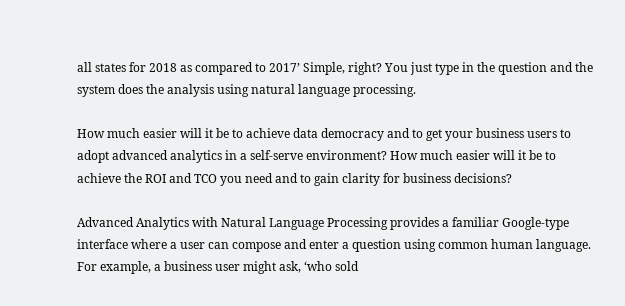all states for 2018 as compared to 2017’ Simple, right? You just type in the question and the system does the analysis using natural language processing.

How much easier will it be to achieve data democracy and to get your business users to adopt advanced analytics in a self-serve environment? How much easier will it be to achieve the ROI and TCO you need and to gain clarity for business decisions?

Advanced Analytics with Natural Language Processing provides a familiar Google-type interface where a user can compose and enter a question using common human language. For example, a business user might ask, ‘who sold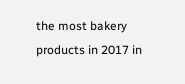the most bakery products in 2017 in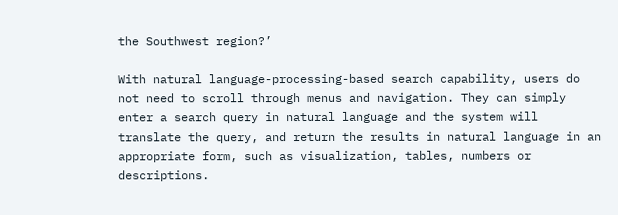the Southwest region?’

With natural language-processing-based search capability, users do not need to scroll through menus and navigation. They can simply enter a search query in natural language and the system will translate the query, and return the results in natural language in an appropriate form, such as visualization, tables, numbers or descriptions.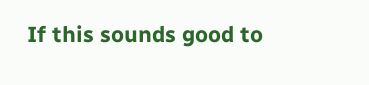If this sounds good to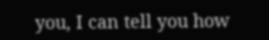you, I can tell you how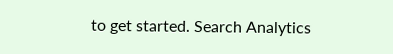to get started. Search Analytics